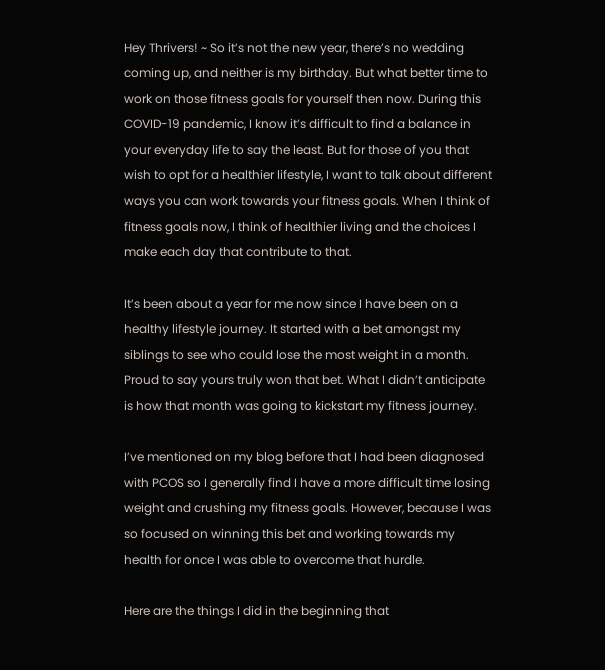Hey Thrivers! ~ So it’s not the new year, there’s no wedding coming up, and neither is my birthday. But what better time to work on those fitness goals for yourself then now. During this COVID-19 pandemic, I know it’s difficult to find a balance in your everyday life to say the least. But for those of you that wish to opt for a healthier lifestyle, I want to talk about different ways you can work towards your fitness goals. When I think of fitness goals now, I think of healthier living and the choices I make each day that contribute to that.

It’s been about a year for me now since I have been on a healthy lifestyle journey. It started with a bet amongst my siblings to see who could lose the most weight in a month. Proud to say yours truly won that bet. What I didn’t anticipate is how that month was going to kickstart my fitness journey.

I’ve mentioned on my blog before that I had been diagnosed with PCOS so I generally find I have a more difficult time losing weight and crushing my fitness goals. However, because I was so focused on winning this bet and working towards my health for once I was able to overcome that hurdle.

Here are the things I did in the beginning that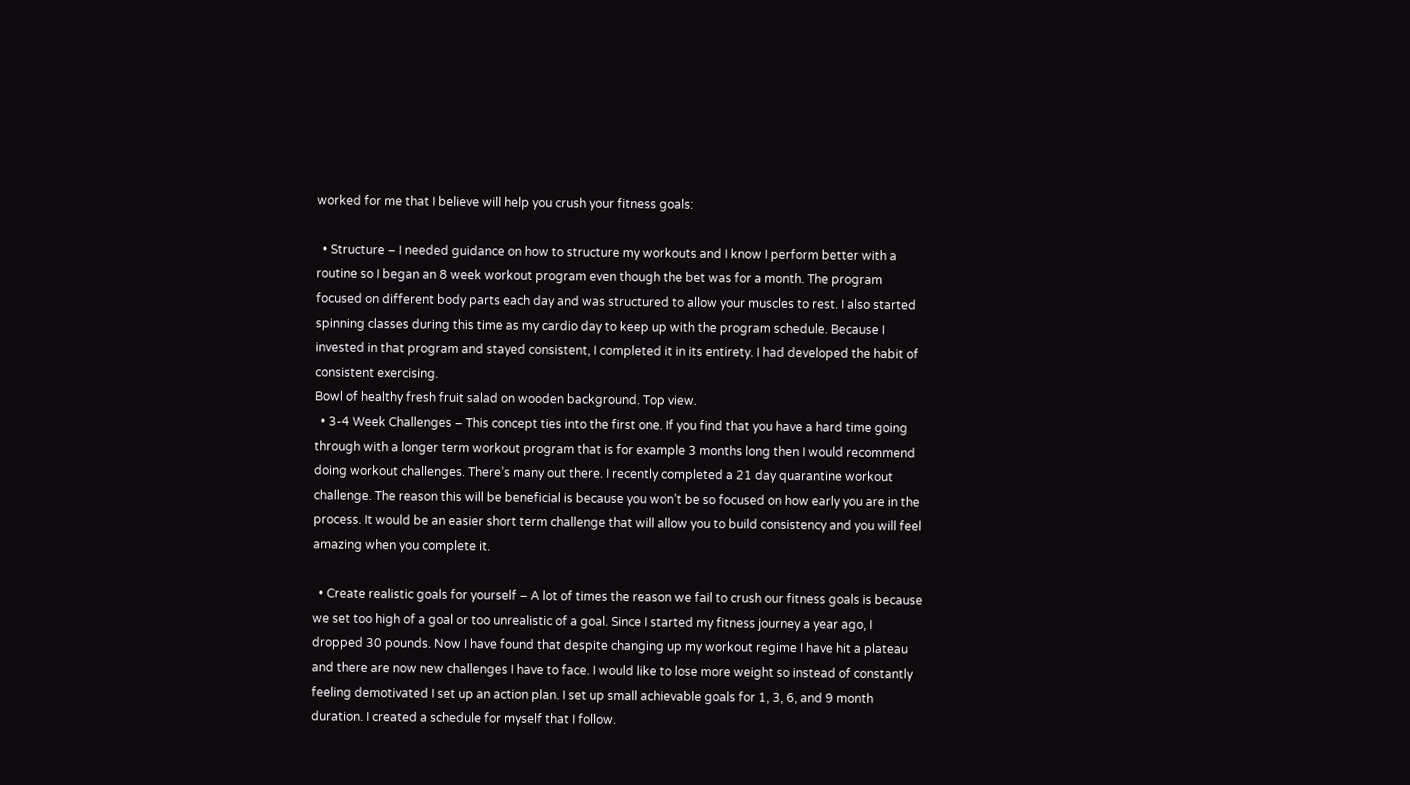worked for me that I believe will help you crush your fitness goals:

  • Structure – I needed guidance on how to structure my workouts and I know I perform better with a routine so I began an 8 week workout program even though the bet was for a month. The program focused on different body parts each day and was structured to allow your muscles to rest. I also started spinning classes during this time as my cardio day to keep up with the program schedule. Because I invested in that program and stayed consistent, I completed it in its entirety. I had developed the habit of consistent exercising.
Bowl of healthy fresh fruit salad on wooden background. Top view.
  • 3-4 Week Challenges – This concept ties into the first one. If you find that you have a hard time going through with a longer term workout program that is for example 3 months long then I would recommend doing workout challenges. There’s many out there. I recently completed a 21 day quarantine workout challenge. The reason this will be beneficial is because you won’t be so focused on how early you are in the process. It would be an easier short term challenge that will allow you to build consistency and you will feel amazing when you complete it.

  • Create realistic goals for yourself – A lot of times the reason we fail to crush our fitness goals is because we set too high of a goal or too unrealistic of a goal. Since I started my fitness journey a year ago, I dropped 30 pounds. Now I have found that despite changing up my workout regime I have hit a plateau and there are now new challenges I have to face. I would like to lose more weight so instead of constantly feeling demotivated I set up an action plan. I set up small achievable goals for 1, 3, 6, and 9 month duration. I created a schedule for myself that I follow.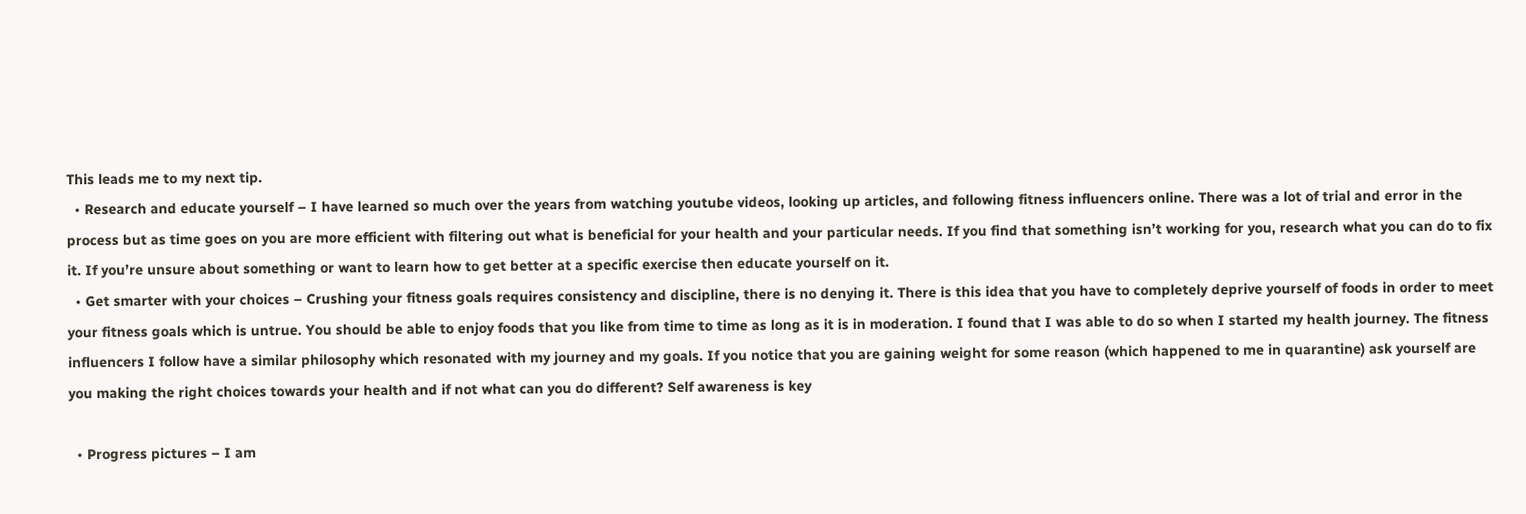This leads me to my next tip.
  • Research and educate yourself – I have learned so much over the years from watching youtube videos, looking up articles, and following fitness influencers online. There was a lot of trial and error in the process but as time goes on you are more efficient with filtering out what is beneficial for your health and your particular needs. If you find that something isn’t working for you, research what you can do to fix it. If you’re unsure about something or want to learn how to get better at a specific exercise then educate yourself on it.
  • Get smarter with your choices – Crushing your fitness goals requires consistency and discipline, there is no denying it. There is this idea that you have to completely deprive yourself of foods in order to meet your fitness goals which is untrue. You should be able to enjoy foods that you like from time to time as long as it is in moderation. I found that I was able to do so when I started my health journey. The fitness influencers I follow have a similar philosophy which resonated with my journey and my goals. If you notice that you are gaining weight for some reason (which happened to me in quarantine) ask yourself are you making the right choices towards your health and if not what can you do different? Self awareness is key

  • Progress pictures – I am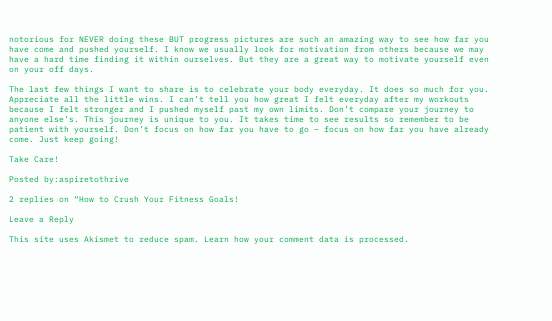notorious for NEVER doing these BUT progress pictures are such an amazing way to see how far you have come and pushed yourself. I know we usually look for motivation from others because we may have a hard time finding it within ourselves. But they are a great way to motivate yourself even on your off days.

The last few things I want to share is to celebrate your body everyday. It does so much for you. Appreciate all the little wins. I can’t tell you how great I felt everyday after my workouts because I felt stronger and I pushed myself past my own limits. Don’t compare your journey to anyone else’s. This journey is unique to you. It takes time to see results so remember to be patient with yourself. Don’t focus on how far you have to go – focus on how far you have already come. Just keep going!

Take Care!

Posted by:aspiretothrive

2 replies on “How to Crush Your Fitness Goals!

Leave a Reply

This site uses Akismet to reduce spam. Learn how your comment data is processed.